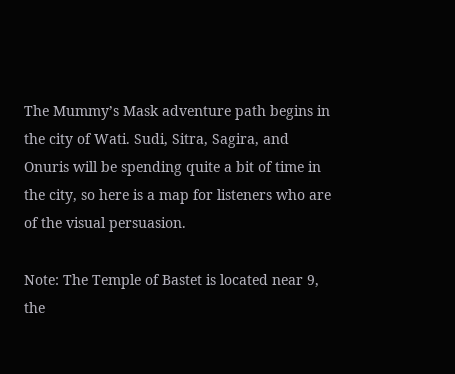The Mummy’s Mask adventure path begins in the city of Wati. Sudi, Sitra, Sagira, and Onuris will be spending quite a bit of time in the city, so here is a map for listeners who are of the visual persuasion.

Note: The Temple of Bastet is located near 9, the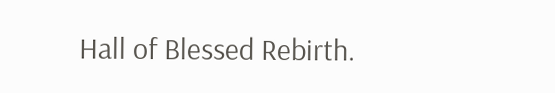Hall of Blessed Rebirth.